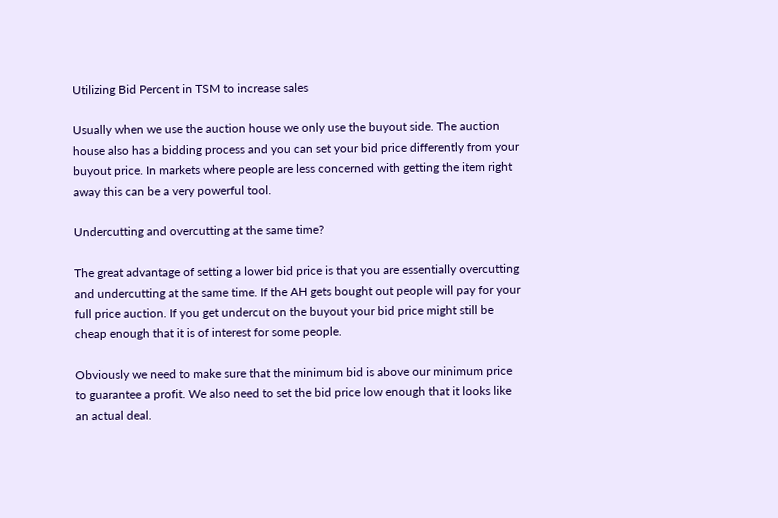Utilizing Bid Percent in TSM to increase sales

Usually when we use the auction house we only use the buyout side. The auction house also has a bidding process and you can set your bid price differently from your buyout price. In markets where people are less concerned with getting the item right away this can be a very powerful tool.

Undercutting and overcutting at the same time?

The great advantage of setting a lower bid price is that you are essentially overcutting and undercutting at the same time. If the AH gets bought out people will pay for your full price auction. If you get undercut on the buyout your bid price might still be cheap enough that it is of interest for some people.

Obviously we need to make sure that the minimum bid is above our minimum price to guarantee a profit. We also need to set the bid price low enough that it looks like an actual deal.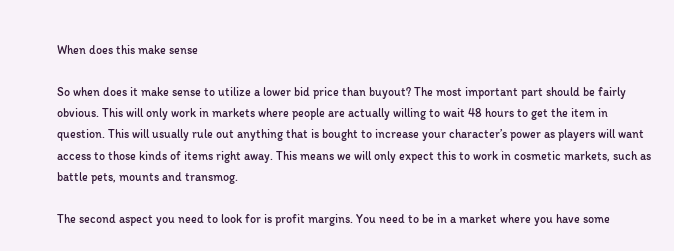When does this make sense

So when does it make sense to utilize a lower bid price than buyout? The most important part should be fairly obvious. This will only work in markets where people are actually willing to wait 48 hours to get the item in question. This will usually rule out anything that is bought to increase your character’s power as players will want access to those kinds of items right away. This means we will only expect this to work in cosmetic markets, such as battle pets, mounts and transmog.

The second aspect you need to look for is profit margins. You need to be in a market where you have some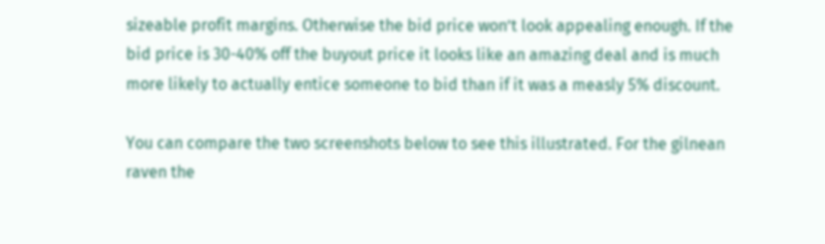sizeable profit margins. Otherwise the bid price won’t look appealing enough. If the bid price is 30-40% off the buyout price it looks like an amazing deal and is much more likely to actually entice someone to bid than if it was a measly 5% discount.

You can compare the two screenshots below to see this illustrated. For the gilnean raven the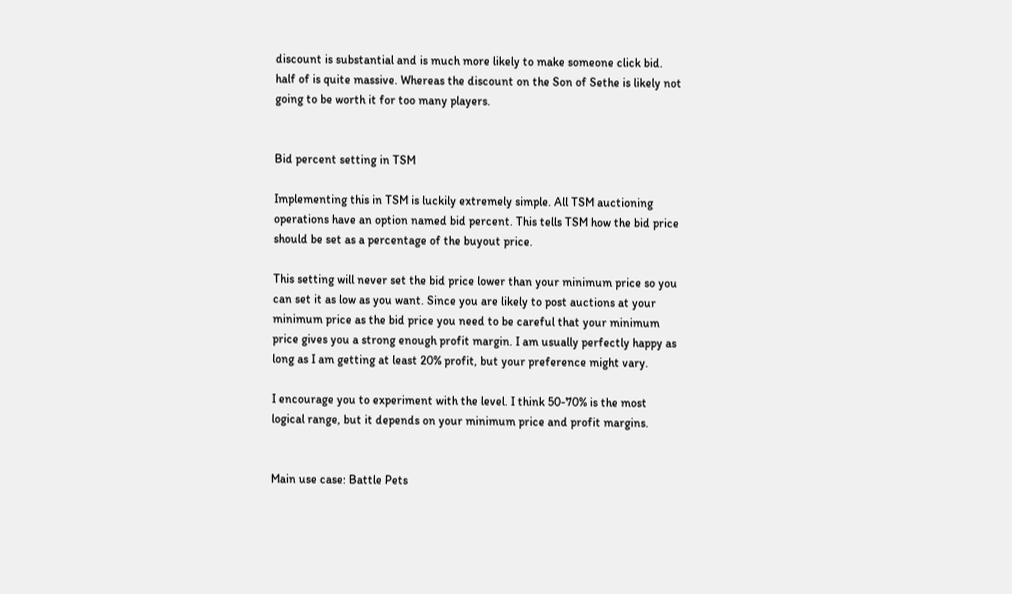discount is substantial and is much more likely to make someone click bid. half of is quite massive. Whereas the discount on the Son of Sethe is likely not going to be worth it for too many players.


Bid percent setting in TSM

Implementing this in TSM is luckily extremely simple. All TSM auctioning operations have an option named bid percent. This tells TSM how the bid price should be set as a percentage of the buyout price.

This setting will never set the bid price lower than your minimum price so you can set it as low as you want. Since you are likely to post auctions at your minimum price as the bid price you need to be careful that your minimum price gives you a strong enough profit margin. I am usually perfectly happy as long as I am getting at least 20% profit, but your preference might vary.

I encourage you to experiment with the level. I think 50-70% is the most logical range, but it depends on your minimum price and profit margins.


Main use case: Battle Pets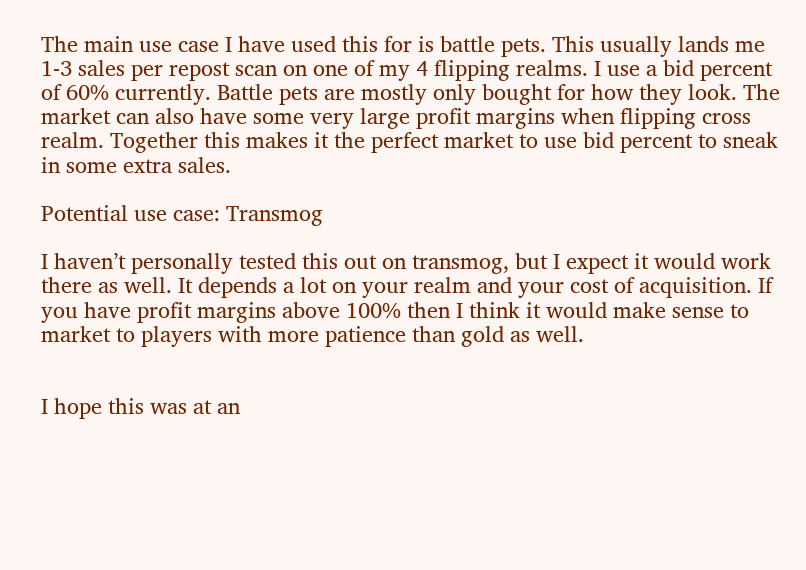The main use case I have used this for is battle pets. This usually lands me 1-3 sales per repost scan on one of my 4 flipping realms. I use a bid percent of 60% currently. Battle pets are mostly only bought for how they look. The market can also have some very large profit margins when flipping cross realm. Together this makes it the perfect market to use bid percent to sneak in some extra sales.

Potential use case: Transmog

I haven’t personally tested this out on transmog, but I expect it would work there as well. It depends a lot on your realm and your cost of acquisition. If you have profit margins above 100% then I think it would make sense to market to players with more patience than gold as well.


I hope this was at an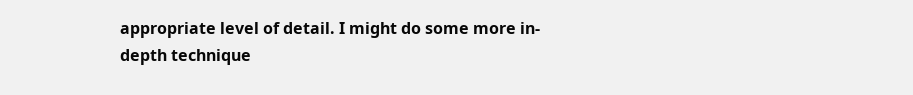appropriate level of detail. I might do some more in-depth technique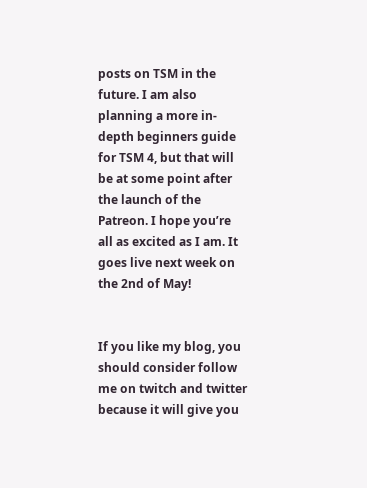posts on TSM in the future. I am also planning a more in-depth beginners guide for TSM 4, but that will be at some point after the launch of the Patreon. I hope you’re all as excited as I am. It goes live next week on the 2nd of May!


If you like my blog, you should consider follow me on twitch and twitter because it will give you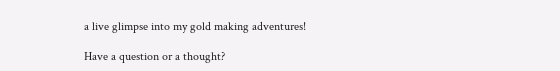a live glimpse into my gold making adventures!

Have a question or a thought?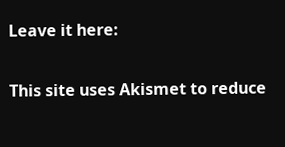Leave it here:

This site uses Akismet to reduce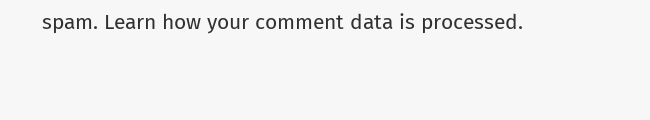spam. Learn how your comment data is processed.